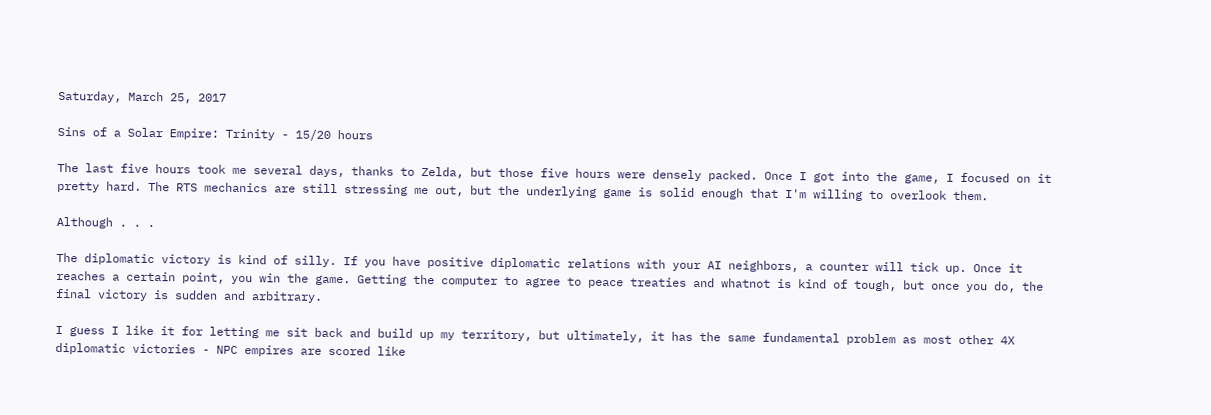Saturday, March 25, 2017

Sins of a Solar Empire: Trinity - 15/20 hours

The last five hours took me several days, thanks to Zelda, but those five hours were densely packed. Once I got into the game, I focused on it pretty hard. The RTS mechanics are still stressing me out, but the underlying game is solid enough that I'm willing to overlook them.

Although . . .

The diplomatic victory is kind of silly. If you have positive diplomatic relations with your AI neighbors, a counter will tick up. Once it reaches a certain point, you win the game. Getting the computer to agree to peace treaties and whatnot is kind of tough, but once you do, the final victory is sudden and arbitrary.

I guess I like it for letting me sit back and build up my territory, but ultimately, it has the same fundamental problem as most other 4X diplomatic victories - NPC empires are scored like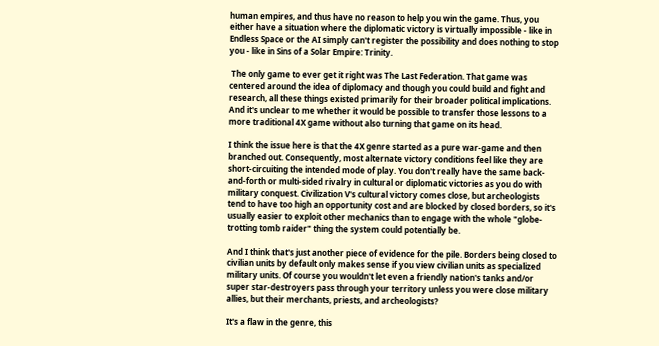human empires, and thus have no reason to help you win the game. Thus, you either have a situation where the diplomatic victory is virtually impossible - like in Endless Space or the AI simply can't register the possibility and does nothing to stop you - like in Sins of a Solar Empire: Trinity.

 The only game to ever get it right was The Last Federation. That game was centered around the idea of diplomacy and though you could build and fight and research, all these things existed primarily for their broader political implications. And it's unclear to me whether it would be possible to transfer those lessons to a more traditional 4X game without also turning that game on its head.

I think the issue here is that the 4X genre started as a pure war-game and then branched out. Consequently, most alternate victory conditions feel like they are short-circuiting the intended mode of play. You don't really have the same back-and-forth or multi-sided rivalry in cultural or diplomatic victories as you do with military conquest. Civilization V's cultural victory comes close, but archeologists tend to have too high an opportunity cost and are blocked by closed borders, so it's usually easier to exploit other mechanics than to engage with the whole "globe-trotting tomb raider" thing the system could potentially be.

And I think that's just another piece of evidence for the pile. Borders being closed to civilian units by default only makes sense if you view civilian units as specialized military units. Of course you wouldn't let even a friendly nation's tanks and/or super star-destroyers pass through your territory unless you were close military allies, but their merchants, priests, and archeologists?

It's a flaw in the genre, this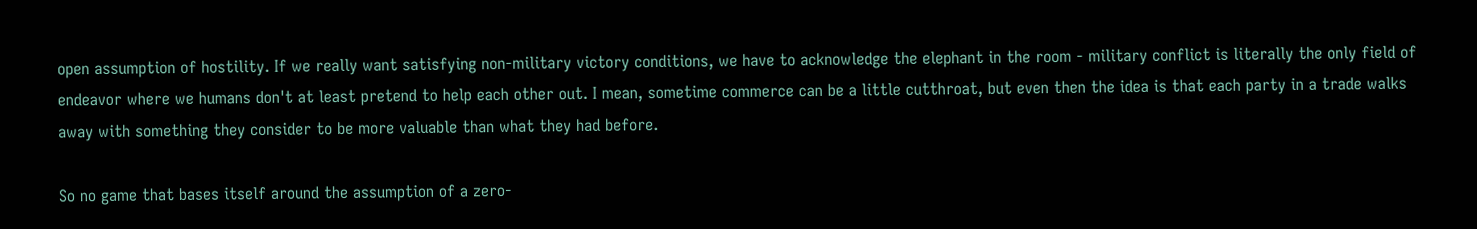open assumption of hostility. If we really want satisfying non-military victory conditions, we have to acknowledge the elephant in the room - military conflict is literally the only field of endeavor where we humans don't at least pretend to help each other out. I mean, sometime commerce can be a little cutthroat, but even then the idea is that each party in a trade walks away with something they consider to be more valuable than what they had before.

So no game that bases itself around the assumption of a zero-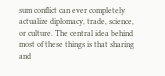sum conflict can ever completely actualize diplomacy, trade, science, or culture. The central idea behind most of these things is that sharing and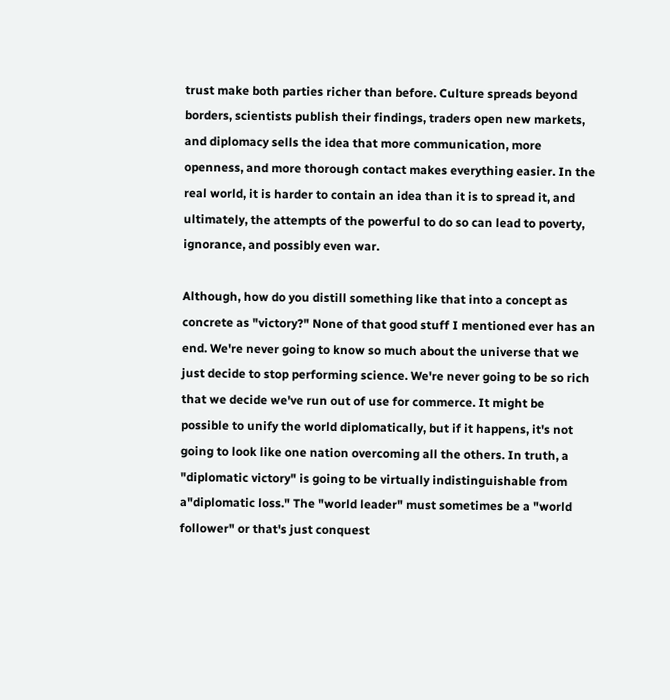trust make both parties richer than before. Culture spreads beyond borders, scientists publish their findings, traders open new markets, and diplomacy sells the idea that more communication, more openness, and more thorough contact makes everything easier. In the real world, it is harder to contain an idea than it is to spread it, and ultimately, the attempts of the powerful to do so can lead to poverty, ignorance, and possibly even war.

Although, how do you distill something like that into a concept as concrete as "victory?" None of that good stuff I mentioned ever has an end. We're never going to know so much about the universe that we just decide to stop performing science. We're never going to be so rich that we decide we've run out of use for commerce. It might be possible to unify the world diplomatically, but if it happens, it's not going to look like one nation overcoming all the others. In truth, a "diplomatic victory" is going to be virtually indistinguishable from a"diplomatic loss." The "world leader" must sometimes be a "world follower" or that's just conquest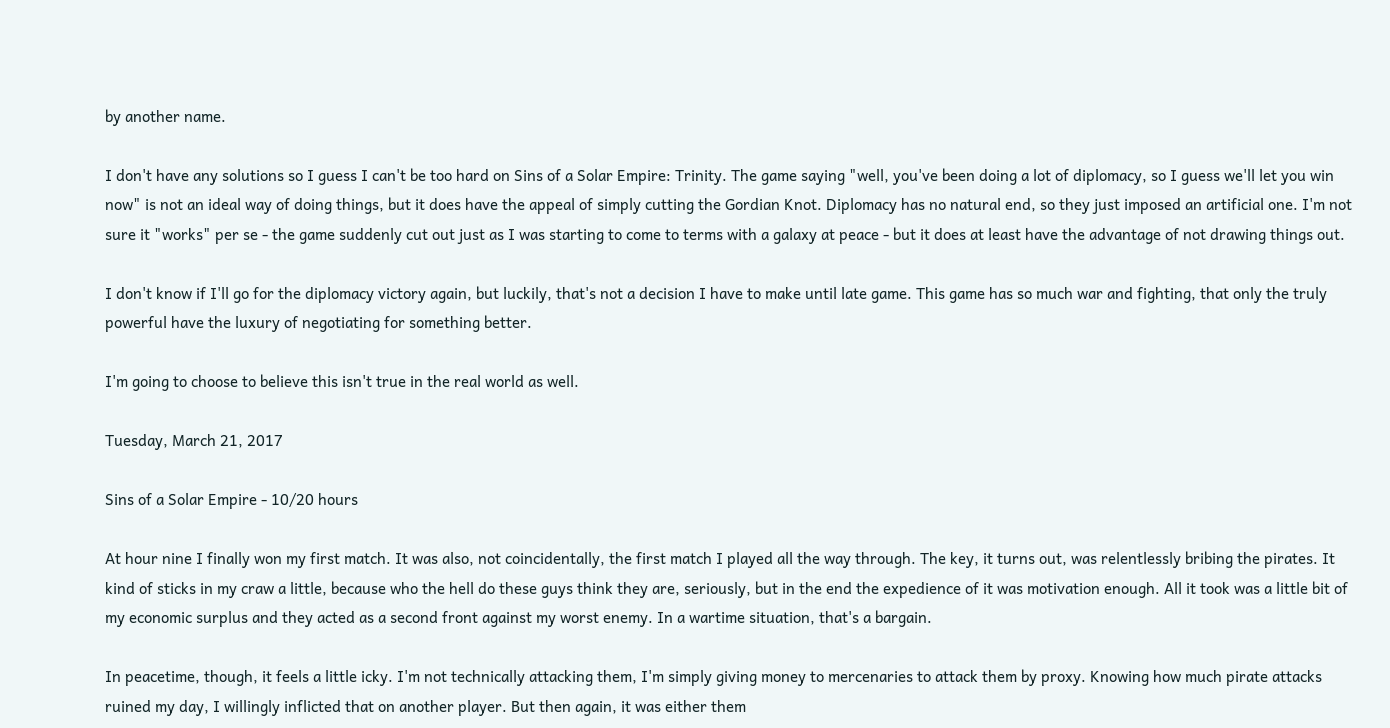by another name.

I don't have any solutions so I guess I can't be too hard on Sins of a Solar Empire: Trinity. The game saying "well, you've been doing a lot of diplomacy, so I guess we'll let you win now" is not an ideal way of doing things, but it does have the appeal of simply cutting the Gordian Knot. Diplomacy has no natural end, so they just imposed an artificial one. I'm not sure it "works" per se - the game suddenly cut out just as I was starting to come to terms with a galaxy at peace - but it does at least have the advantage of not drawing things out.

I don't know if I'll go for the diplomacy victory again, but luckily, that's not a decision I have to make until late game. This game has so much war and fighting, that only the truly powerful have the luxury of negotiating for something better.

I'm going to choose to believe this isn't true in the real world as well.

Tuesday, March 21, 2017

Sins of a Solar Empire - 10/20 hours

At hour nine I finally won my first match. It was also, not coincidentally, the first match I played all the way through. The key, it turns out, was relentlessly bribing the pirates. It kind of sticks in my craw a little, because who the hell do these guys think they are, seriously, but in the end the expedience of it was motivation enough. All it took was a little bit of my economic surplus and they acted as a second front against my worst enemy. In a wartime situation, that's a bargain.

In peacetime, though, it feels a little icky. I'm not technically attacking them, I'm simply giving money to mercenaries to attack them by proxy. Knowing how much pirate attacks ruined my day, I willingly inflicted that on another player. But then again, it was either them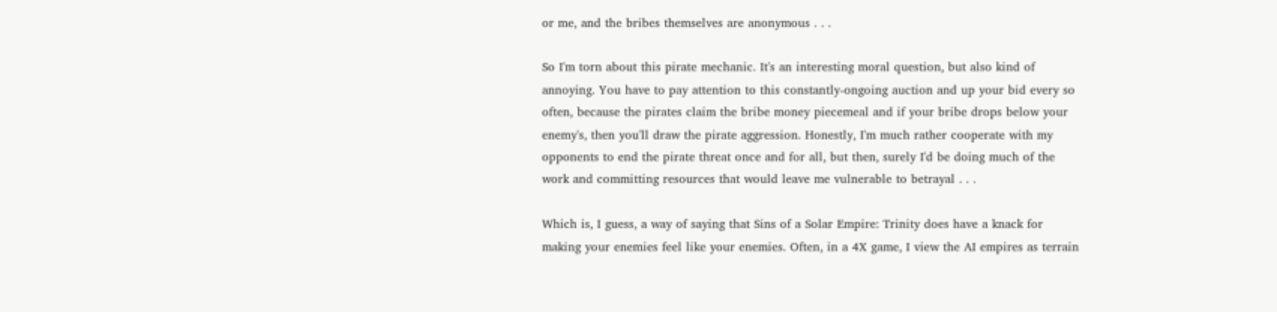or me, and the bribes themselves are anonymous . . .

So I'm torn about this pirate mechanic. It's an interesting moral question, but also kind of annoying. You have to pay attention to this constantly-ongoing auction and up your bid every so often, because the pirates claim the bribe money piecemeal and if your bribe drops below your enemy's, then you'll draw the pirate aggression. Honestly, I'm much rather cooperate with my opponents to end the pirate threat once and for all, but then, surely I'd be doing much of the work and committing resources that would leave me vulnerable to betrayal . . .

Which is, I guess, a way of saying that Sins of a Solar Empire: Trinity does have a knack for making your enemies feel like your enemies. Often, in a 4X game, I view the AI empires as terrain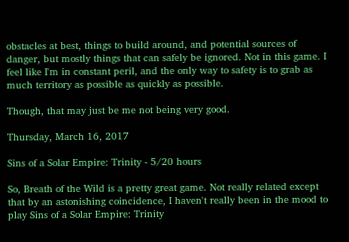obstacles at best, things to build around, and potential sources of danger, but mostly things that can safely be ignored. Not in this game. I feel like I'm in constant peril, and the only way to safety is to grab as much territory as possible as quickly as possible.

Though, that may just be me not being very good.

Thursday, March 16, 2017

Sins of a Solar Empire: Trinity - 5/20 hours

So, Breath of the Wild is a pretty great game. Not really related except that by an astonishing coincidence, I haven't really been in the mood to play Sins of a Solar Empire: Trinity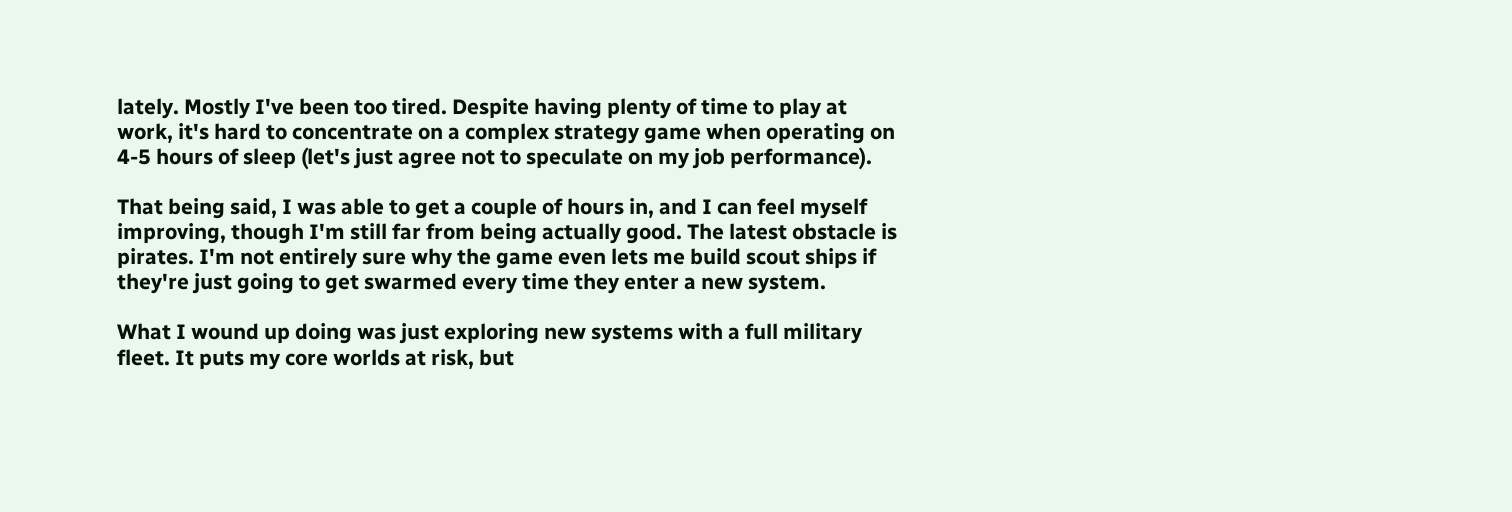lately. Mostly I've been too tired. Despite having plenty of time to play at work, it's hard to concentrate on a complex strategy game when operating on 4-5 hours of sleep (let's just agree not to speculate on my job performance).

That being said, I was able to get a couple of hours in, and I can feel myself improving, though I'm still far from being actually good. The latest obstacle is pirates. I'm not entirely sure why the game even lets me build scout ships if they're just going to get swarmed every time they enter a new system.

What I wound up doing was just exploring new systems with a full military fleet. It puts my core worlds at risk, but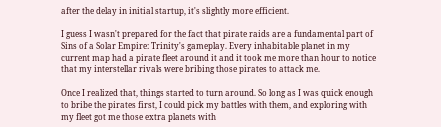after the delay in initial startup, it's slightly more efficient.

I guess I wasn't prepared for the fact that pirate raids are a fundamental part of Sins of a Solar Empire: Trinity's gameplay. Every inhabitable planet in my current map had a pirate fleet around it and it took me more than hour to notice that my interstellar rivals were bribing those pirates to attack me.

Once I realized that, things started to turn around. So long as I was quick enough to bribe the pirates first, I could pick my battles with them, and exploring with my fleet got me those extra planets with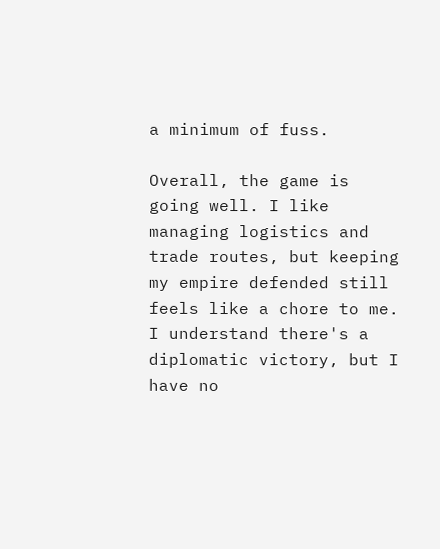a minimum of fuss.

Overall, the game is going well. I like managing logistics and trade routes, but keeping my empire defended still feels like a chore to me. I understand there's a diplomatic victory, but I have no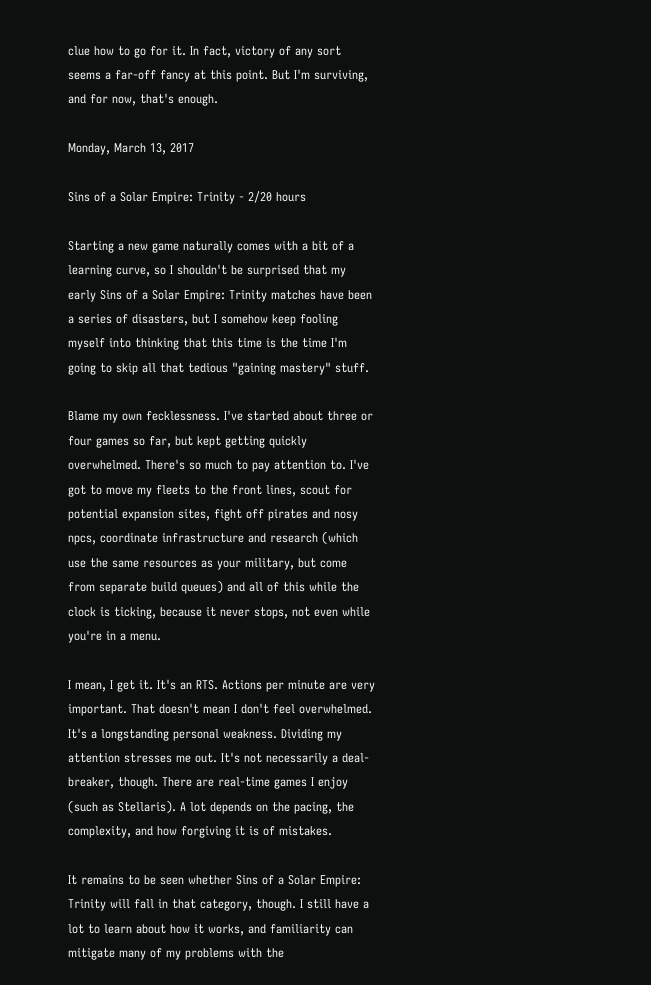clue how to go for it. In fact, victory of any sort seems a far-off fancy at this point. But I'm surviving, and for now, that's enough.

Monday, March 13, 2017

Sins of a Solar Empire: Trinity - 2/20 hours

Starting a new game naturally comes with a bit of a learning curve, so I shouldn't be surprised that my early Sins of a Solar Empire: Trinity matches have been a series of disasters, but I somehow keep fooling myself into thinking that this time is the time I'm going to skip all that tedious "gaining mastery" stuff.

Blame my own fecklessness. I've started about three or four games so far, but kept getting quickly overwhelmed. There's so much to pay attention to. I've got to move my fleets to the front lines, scout for potential expansion sites, fight off pirates and nosy npcs, coordinate infrastructure and research (which use the same resources as your military, but come from separate build queues) and all of this while the clock is ticking, because it never stops, not even while you're in a menu.

I mean, I get it. It's an RTS. Actions per minute are very important. That doesn't mean I don't feel overwhelmed. It's a longstanding personal weakness. Dividing my attention stresses me out. It's not necessarily a deal-breaker, though. There are real-time games I enjoy (such as Stellaris). A lot depends on the pacing, the complexity, and how forgiving it is of mistakes.

It remains to be seen whether Sins of a Solar Empire: Trinity will fall in that category, though. I still have a lot to learn about how it works, and familiarity can mitigate many of my problems with the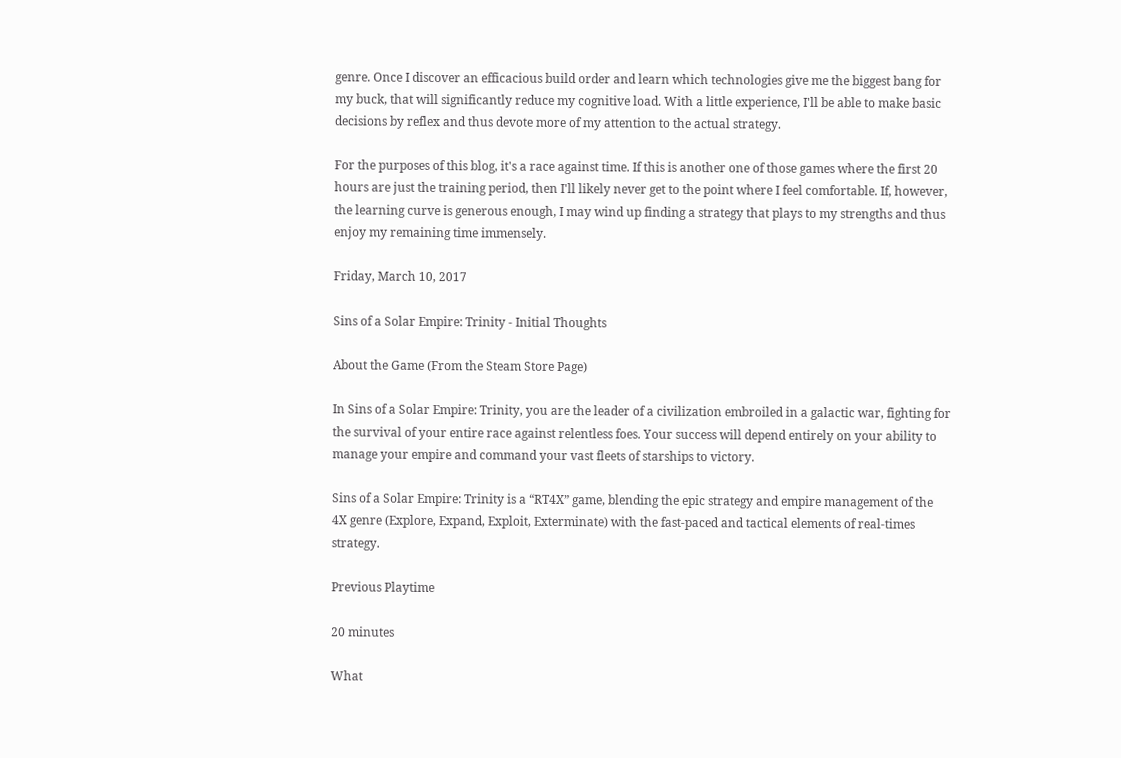genre. Once I discover an efficacious build order and learn which technologies give me the biggest bang for my buck, that will significantly reduce my cognitive load. With a little experience, I'll be able to make basic decisions by reflex and thus devote more of my attention to the actual strategy.

For the purposes of this blog, it's a race against time. If this is another one of those games where the first 20 hours are just the training period, then I'll likely never get to the point where I feel comfortable. If, however, the learning curve is generous enough, I may wind up finding a strategy that plays to my strengths and thus enjoy my remaining time immensely.

Friday, March 10, 2017

Sins of a Solar Empire: Trinity - Initial Thoughts

About the Game (From the Steam Store Page)

In Sins of a Solar Empire: Trinity, you are the leader of a civilization embroiled in a galactic war, fighting for the survival of your entire race against relentless foes. Your success will depend entirely on your ability to manage your empire and command your vast fleets of starships to victory.

Sins of a Solar Empire: Trinity is a “RT4X” game, blending the epic strategy and empire management of the 4X genre (Explore, Expand, Exploit, Exterminate) with the fast-paced and tactical elements of real-times strategy.

Previous Playtime

20 minutes

What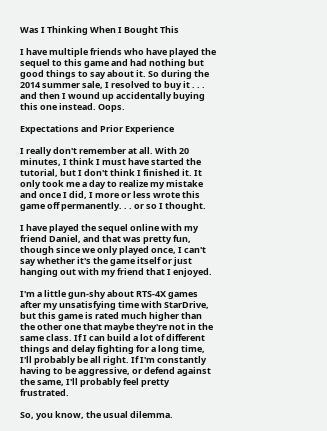Was I Thinking When I Bought This

I have multiple friends who have played the sequel to this game and had nothing but good things to say about it. So during the 2014 summer sale, I resolved to buy it . . . and then I wound up accidentally buying this one instead. Oops.

Expectations and Prior Experience

I really don't remember at all. With 20 minutes, I think I must have started the tutorial, but I don't think I finished it. It only took me a day to realize my mistake and once I did, I more or less wrote this game off permanently. . . or so I thought.

I have played the sequel online with my friend Daniel, and that was pretty fun, though since we only played once, I can't say whether it's the game itself or just hanging out with my friend that I enjoyed.

I'm a little gun-shy about RTS-4X games after my unsatisfying time with StarDrive, but this game is rated much higher than the other one that maybe they're not in the same class. If I can build a lot of different things and delay fighting for a long time, I'll probably be all right. If I'm constantly having to be aggressive, or defend against the same, I'll probably feel pretty frustrated.

So, you know, the usual dilemma.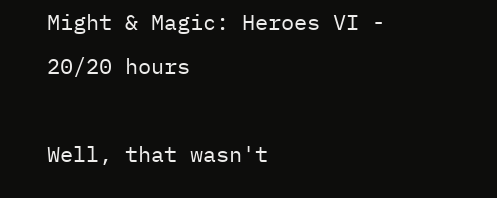Might & Magic: Heroes VI - 20/20 hours

Well, that wasn't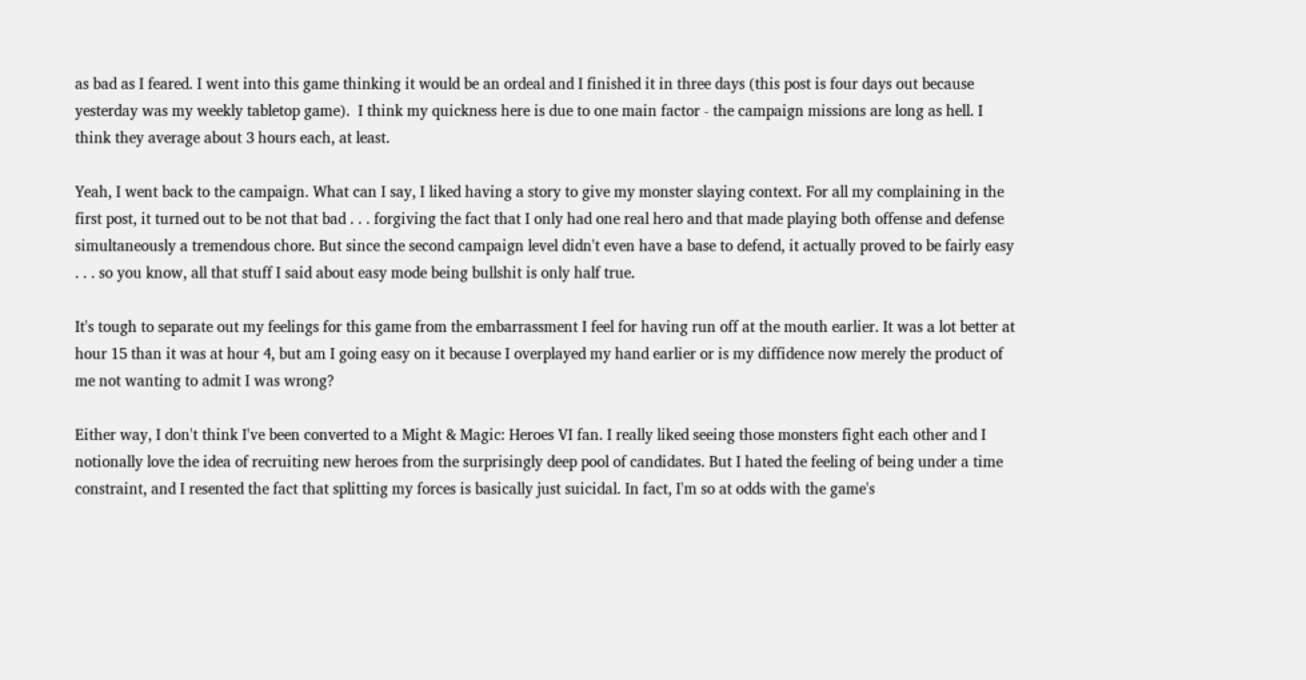as bad as I feared. I went into this game thinking it would be an ordeal and I finished it in three days (this post is four days out because yesterday was my weekly tabletop game).  I think my quickness here is due to one main factor - the campaign missions are long as hell. I think they average about 3 hours each, at least.

Yeah, I went back to the campaign. What can I say, I liked having a story to give my monster slaying context. For all my complaining in the first post, it turned out to be not that bad . . . forgiving the fact that I only had one real hero and that made playing both offense and defense simultaneously a tremendous chore. But since the second campaign level didn't even have a base to defend, it actually proved to be fairly easy . . . so you know, all that stuff I said about easy mode being bullshit is only half true.

It's tough to separate out my feelings for this game from the embarrassment I feel for having run off at the mouth earlier. It was a lot better at hour 15 than it was at hour 4, but am I going easy on it because I overplayed my hand earlier or is my diffidence now merely the product of me not wanting to admit I was wrong?

Either way, I don't think I've been converted to a Might & Magic: Heroes VI fan. I really liked seeing those monsters fight each other and I notionally love the idea of recruiting new heroes from the surprisingly deep pool of candidates. But I hated the feeling of being under a time constraint, and I resented the fact that splitting my forces is basically just suicidal. In fact, I'm so at odds with the game's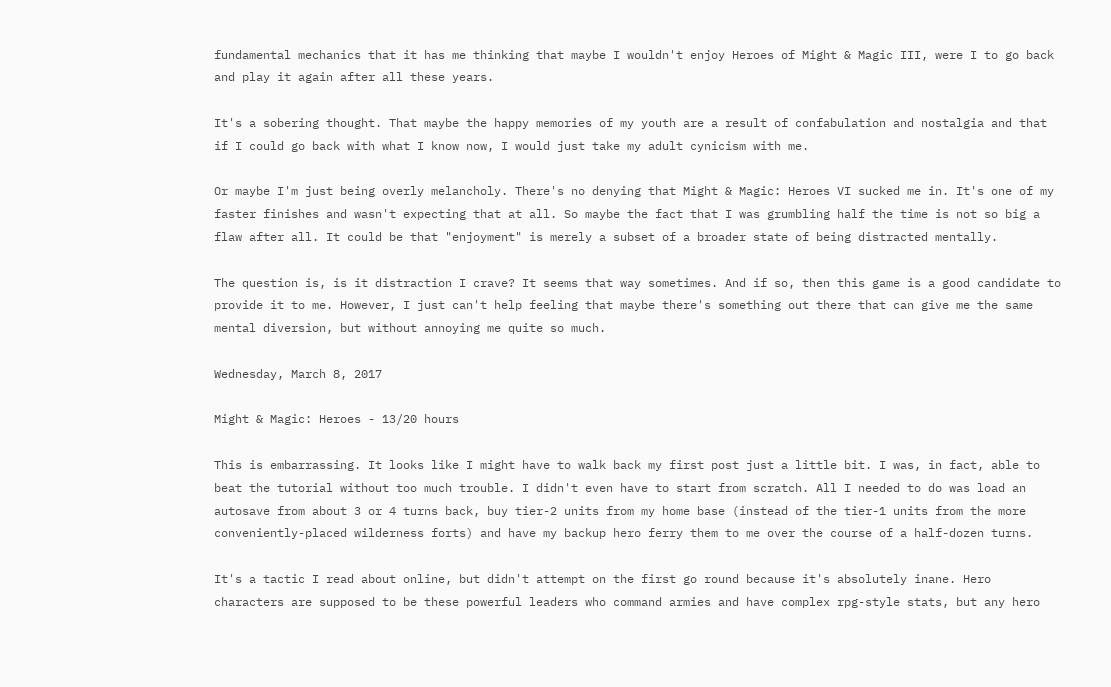fundamental mechanics that it has me thinking that maybe I wouldn't enjoy Heroes of Might & Magic III, were I to go back and play it again after all these years.

It's a sobering thought. That maybe the happy memories of my youth are a result of confabulation and nostalgia and that if I could go back with what I know now, I would just take my adult cynicism with me.

Or maybe I'm just being overly melancholy. There's no denying that Might & Magic: Heroes VI sucked me in. It's one of my faster finishes and wasn't expecting that at all. So maybe the fact that I was grumbling half the time is not so big a flaw after all. It could be that "enjoyment" is merely a subset of a broader state of being distracted mentally.

The question is, is it distraction I crave? It seems that way sometimes. And if so, then this game is a good candidate to provide it to me. However, I just can't help feeling that maybe there's something out there that can give me the same mental diversion, but without annoying me quite so much.

Wednesday, March 8, 2017

Might & Magic: Heroes - 13/20 hours

This is embarrassing. It looks like I might have to walk back my first post just a little bit. I was, in fact, able to beat the tutorial without too much trouble. I didn't even have to start from scratch. All I needed to do was load an autosave from about 3 or 4 turns back, buy tier-2 units from my home base (instead of the tier-1 units from the more conveniently-placed wilderness forts) and have my backup hero ferry them to me over the course of a half-dozen turns.

It's a tactic I read about online, but didn't attempt on the first go round because it's absolutely inane. Hero characters are supposed to be these powerful leaders who command armies and have complex rpg-style stats, but any hero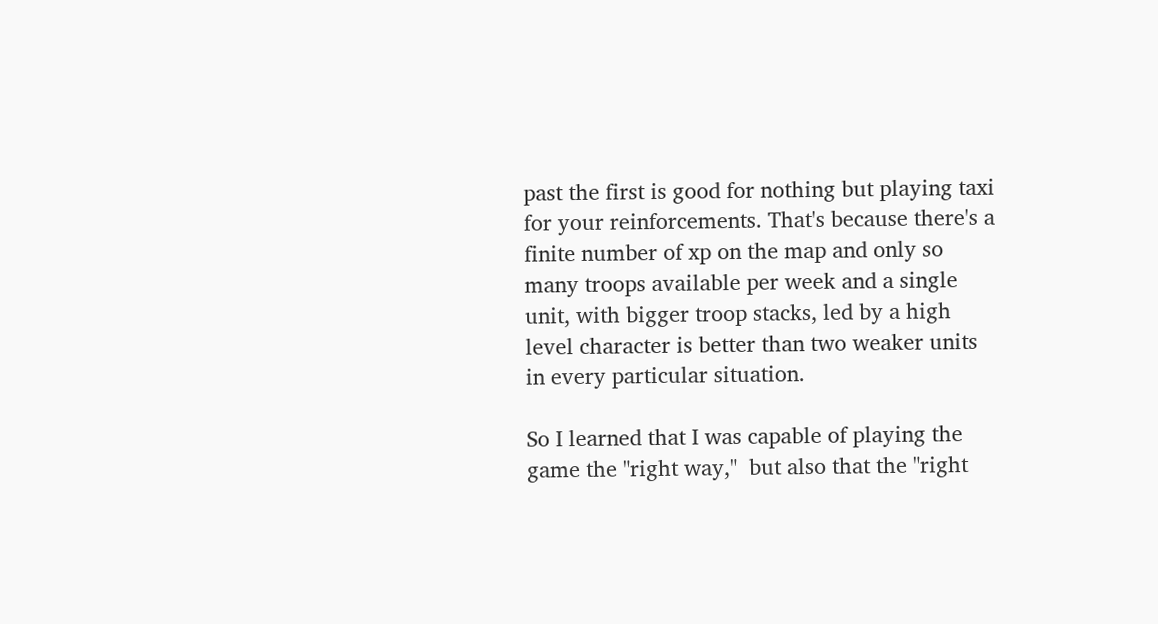past the first is good for nothing but playing taxi for your reinforcements. That's because there's a finite number of xp on the map and only so many troops available per week and a single unit, with bigger troop stacks, led by a high level character is better than two weaker units in every particular situation.

So I learned that I was capable of playing the game the "right way,"  but also that the "right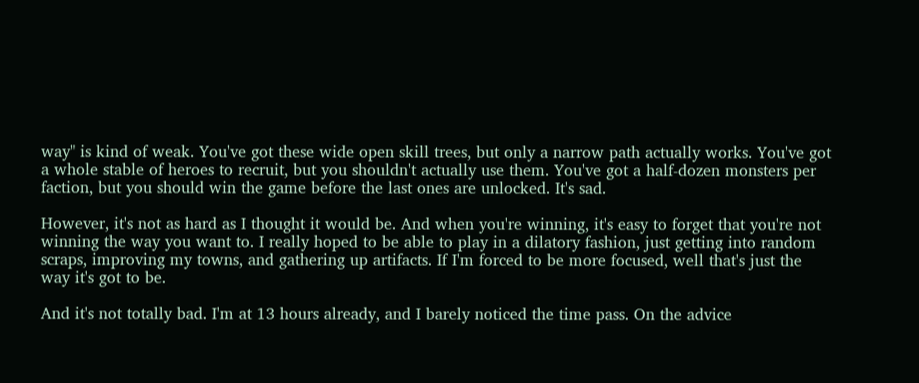way" is kind of weak. You've got these wide open skill trees, but only a narrow path actually works. You've got a whole stable of heroes to recruit, but you shouldn't actually use them. You've got a half-dozen monsters per faction, but you should win the game before the last ones are unlocked. It's sad.

However, it's not as hard as I thought it would be. And when you're winning, it's easy to forget that you're not winning the way you want to. I really hoped to be able to play in a dilatory fashion, just getting into random scraps, improving my towns, and gathering up artifacts. If I'm forced to be more focused, well that's just the way it's got to be.

And it's not totally bad. I'm at 13 hours already, and I barely noticed the time pass. On the advice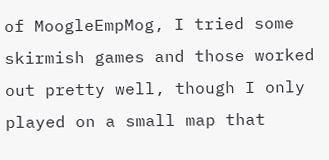of MoogleEmpMog, I tried some skirmish games and those worked out pretty well, though I only played on a small map that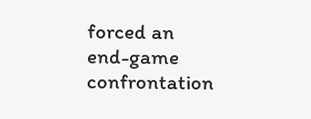forced an end-game confrontation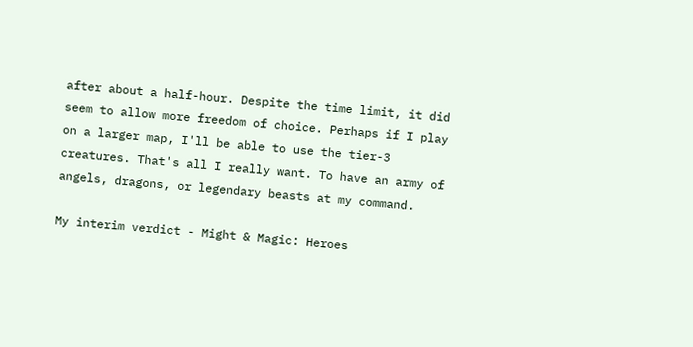after about a half-hour. Despite the time limit, it did seem to allow more freedom of choice. Perhaps if I play on a larger map, I'll be able to use the tier-3 creatures. That's all I really want. To have an army of angels, dragons, or legendary beasts at my command.

My interim verdict - Might & Magic: Heroes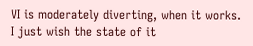VI is moderately diverting, when it works. I just wish the state of it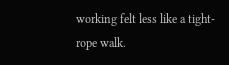working felt less like a tight-rope walk.